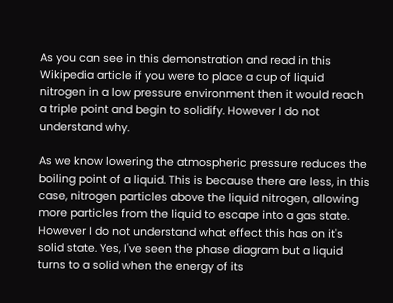As you can see in this demonstration and read in this Wikipedia article if you were to place a cup of liquid nitrogen in a low pressure environment then it would reach a triple point and begin to solidify. However I do not understand why.

As we know lowering the atmospheric pressure reduces the boiling point of a liquid. This is because there are less, in this case, nitrogen particles above the liquid nitrogen, allowing more particles from the liquid to escape into a gas state. However I do not understand what effect this has on it's solid state. Yes, I've seen the phase diagram but a liquid turns to a solid when the energy of its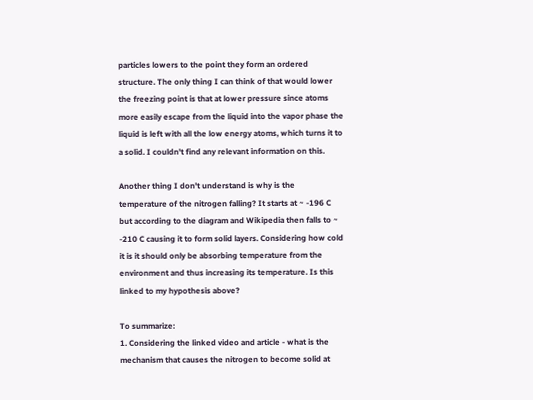particles lowers to the point they form an ordered structure. The only thing I can think of that would lower the freezing point is that at lower pressure since atoms more easily escape from the liquid into the vapor phase the liquid is left with all the low energy atoms, which turns it to a solid. I couldn't find any relevant information on this.

Another thing I don't understand is why is the temperature of the nitrogen falling? It starts at ~ -196 C but according to the diagram and Wikipedia then falls to ~ -210 C causing it to form solid layers. Considering how cold it is it should only be absorbing temperature from the environment and thus increasing its temperature. Is this linked to my hypothesis above?

To summarize:
1. Considering the linked video and article - what is the mechanism that causes the nitrogen to become solid at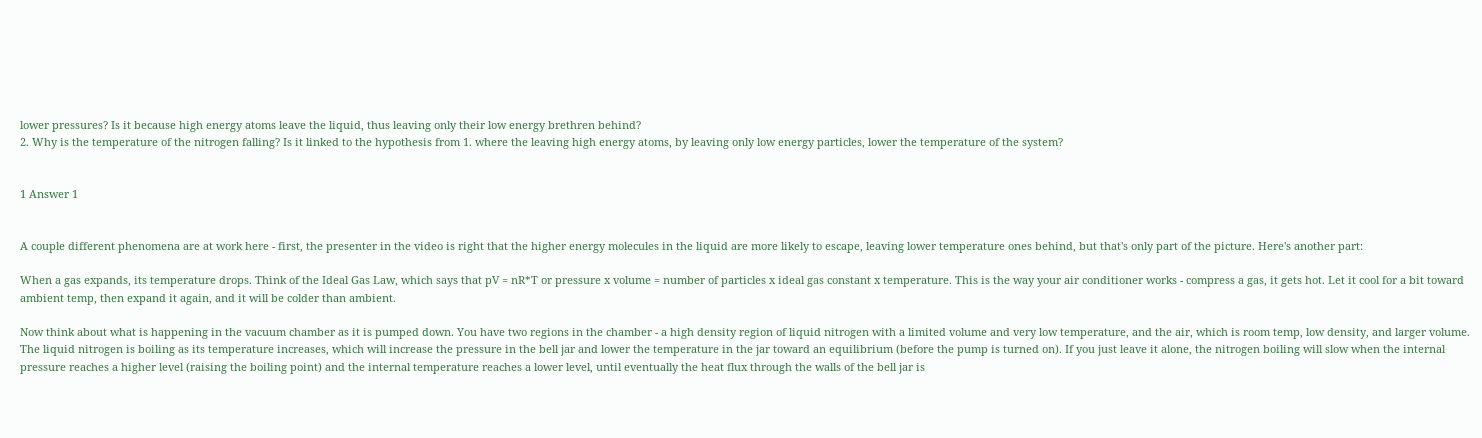lower pressures? Is it because high energy atoms leave the liquid, thus leaving only their low energy brethren behind?
2. Why is the temperature of the nitrogen falling? Is it linked to the hypothesis from 1. where the leaving high energy atoms, by leaving only low energy particles, lower the temperature of the system?


1 Answer 1


A couple different phenomena are at work here - first, the presenter in the video is right that the higher energy molecules in the liquid are more likely to escape, leaving lower temperature ones behind, but that's only part of the picture. Here's another part:

When a gas expands, its temperature drops. Think of the Ideal Gas Law, which says that pV = nR*T or pressure x volume = number of particles x ideal gas constant x temperature. This is the way your air conditioner works - compress a gas, it gets hot. Let it cool for a bit toward ambient temp, then expand it again, and it will be colder than ambient.

Now think about what is happening in the vacuum chamber as it is pumped down. You have two regions in the chamber - a high density region of liquid nitrogen with a limited volume and very low temperature, and the air, which is room temp, low density, and larger volume. The liquid nitrogen is boiling as its temperature increases, which will increase the pressure in the bell jar and lower the temperature in the jar toward an equilibrium (before the pump is turned on). If you just leave it alone, the nitrogen boiling will slow when the internal pressure reaches a higher level (raising the boiling point) and the internal temperature reaches a lower level, until eventually the heat flux through the walls of the bell jar is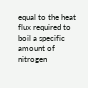equal to the heat flux required to boil a specific amount of nitrogen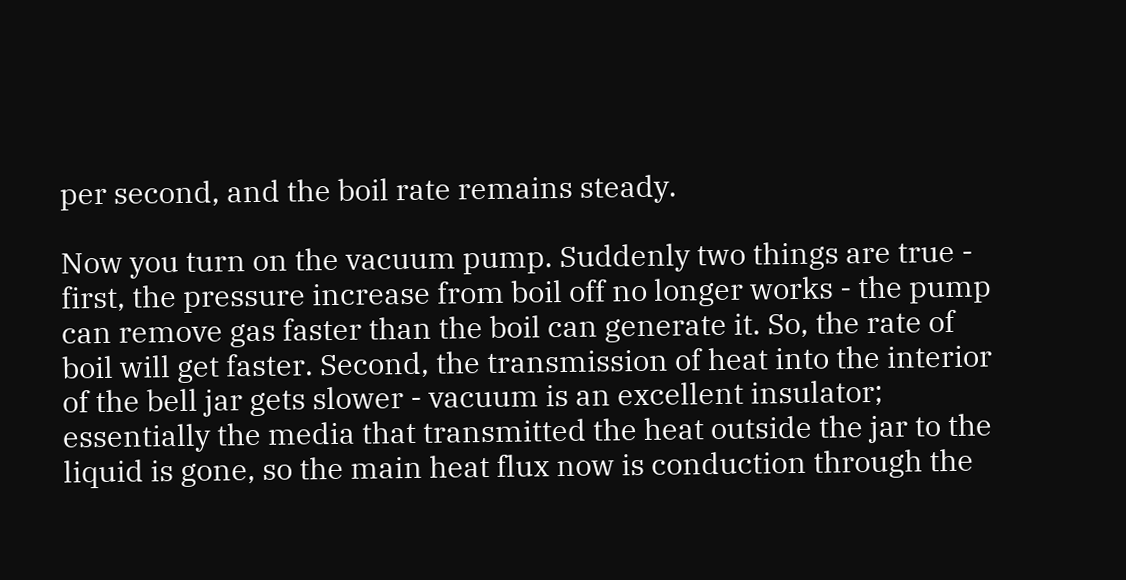per second, and the boil rate remains steady.

Now you turn on the vacuum pump. Suddenly two things are true - first, the pressure increase from boil off no longer works - the pump can remove gas faster than the boil can generate it. So, the rate of boil will get faster. Second, the transmission of heat into the interior of the bell jar gets slower - vacuum is an excellent insulator; essentially the media that transmitted the heat outside the jar to the liquid is gone, so the main heat flux now is conduction through the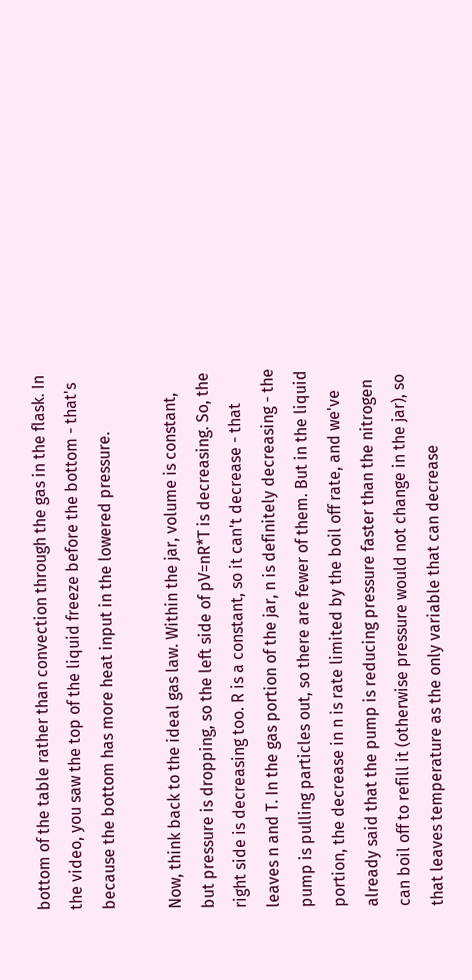bottom of the table rather than convection through the gas in the flask. In the video, you saw the top of the liquid freeze before the bottom - that's because the bottom has more heat input in the lowered pressure.

Now, think back to the ideal gas law. Within the jar, volume is constant, but pressure is dropping, so the left side of pV=nR*T is decreasing. So, the right side is decreasing too. R is a constant, so it can't decrease - that leaves n and T. In the gas portion of the jar, n is definitely decreasing - the pump is pulling particles out, so there are fewer of them. But in the liquid portion, the decrease in n is rate limited by the boil off rate, and we've already said that the pump is reducing pressure faster than the nitrogen can boil off to refill it (otherwise pressure would not change in the jar), so that leaves temperature as the only variable that can decrease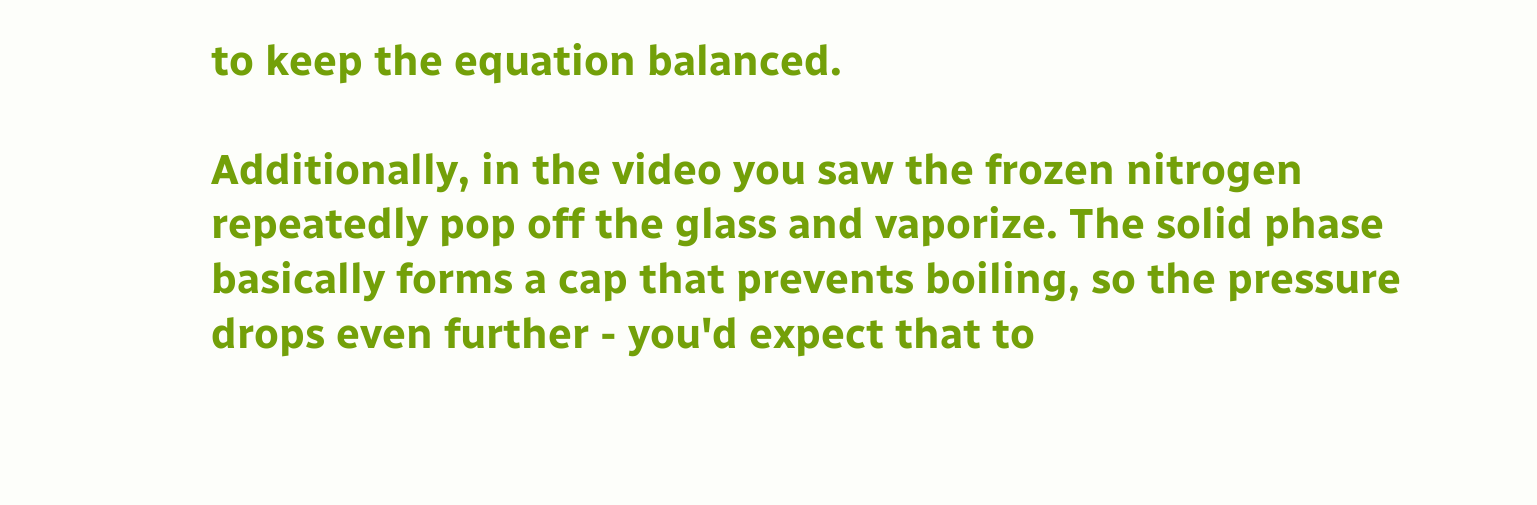to keep the equation balanced.

Additionally, in the video you saw the frozen nitrogen repeatedly pop off the glass and vaporize. The solid phase basically forms a cap that prevents boiling, so the pressure drops even further - you'd expect that to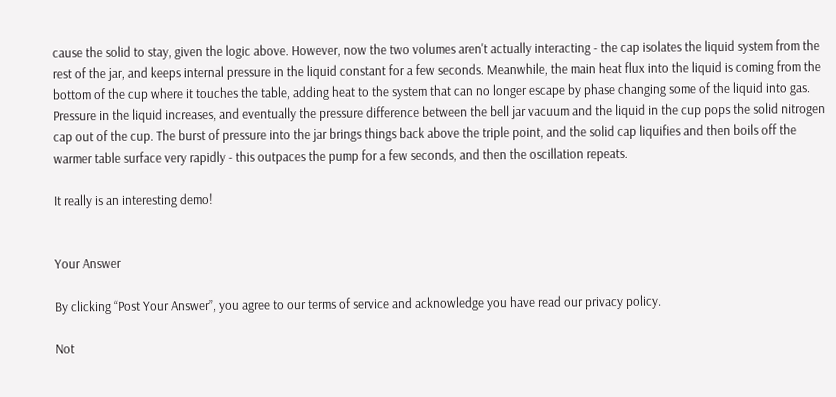cause the solid to stay, given the logic above. However, now the two volumes aren't actually interacting - the cap isolates the liquid system from the rest of the jar, and keeps internal pressure in the liquid constant for a few seconds. Meanwhile, the main heat flux into the liquid is coming from the bottom of the cup where it touches the table, adding heat to the system that can no longer escape by phase changing some of the liquid into gas. Pressure in the liquid increases, and eventually the pressure difference between the bell jar vacuum and the liquid in the cup pops the solid nitrogen cap out of the cup. The burst of pressure into the jar brings things back above the triple point, and the solid cap liquifies and then boils off the warmer table surface very rapidly - this outpaces the pump for a few seconds, and then the oscillation repeats.

It really is an interesting demo!


Your Answer

By clicking “Post Your Answer”, you agree to our terms of service and acknowledge you have read our privacy policy.

Not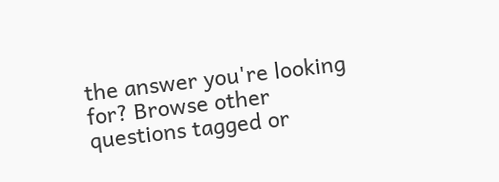the answer you're looking for? Browse other questions tagged or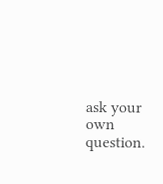ask your own question.